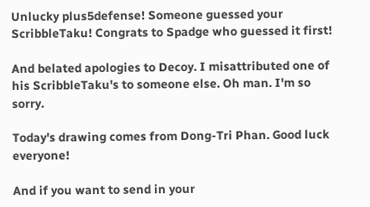Unlucky plus5defense! Someone guessed your ScribbleTaku! Congrats to Spadge who guessed it first!

And belated apologies to Decoy. I misattributed one of his ScribbleTaku's to someone else. Oh man. I'm so sorry.

Today's drawing comes from Dong-Tri Phan. Good luck everyone!

And if you want to send in your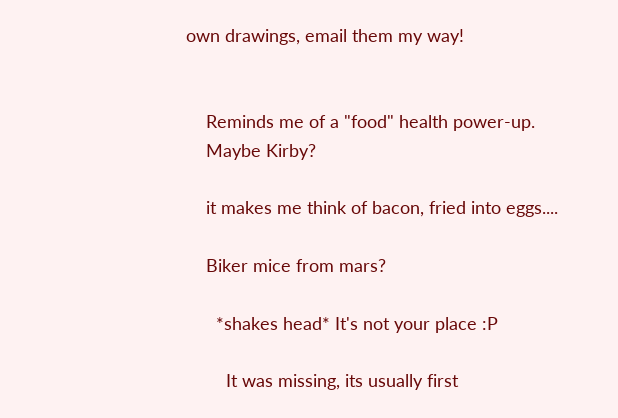own drawings, email them my way!


    Reminds me of a "food" health power-up.
    Maybe Kirby?

    it makes me think of bacon, fried into eggs....

    Biker mice from mars?

      *shakes head* It's not your place :P

        It was missing, its usually first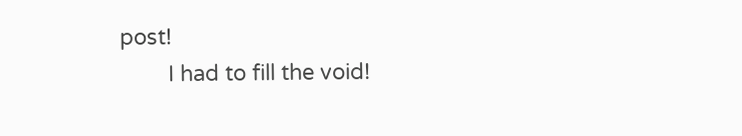post!
        I had to fill the void!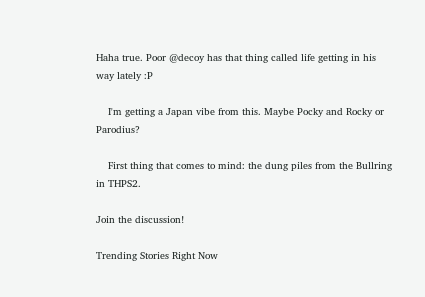Haha true. Poor @decoy has that thing called life getting in his way lately :P

    I'm getting a Japan vibe from this. Maybe Pocky and Rocky or Parodius?

    First thing that comes to mind: the dung piles from the Bullring in THPS2.

Join the discussion!

Trending Stories Right Now